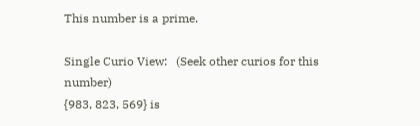This number is a prime.

Single Curio View:   (Seek other curios for this number)
{983, 823, 569} is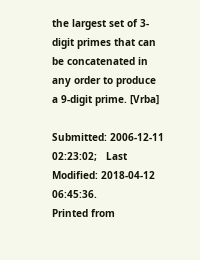the largest set of 3-digit primes that can be concatenated in any order to produce a 9-digit prime. [Vrba]

Submitted: 2006-12-11 02:23:02;   Last Modified: 2018-04-12 06:45:36.
Printed from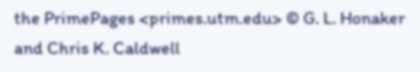the PrimePages <primes.utm.edu> © G. L. Honaker and Chris K. Caldwell